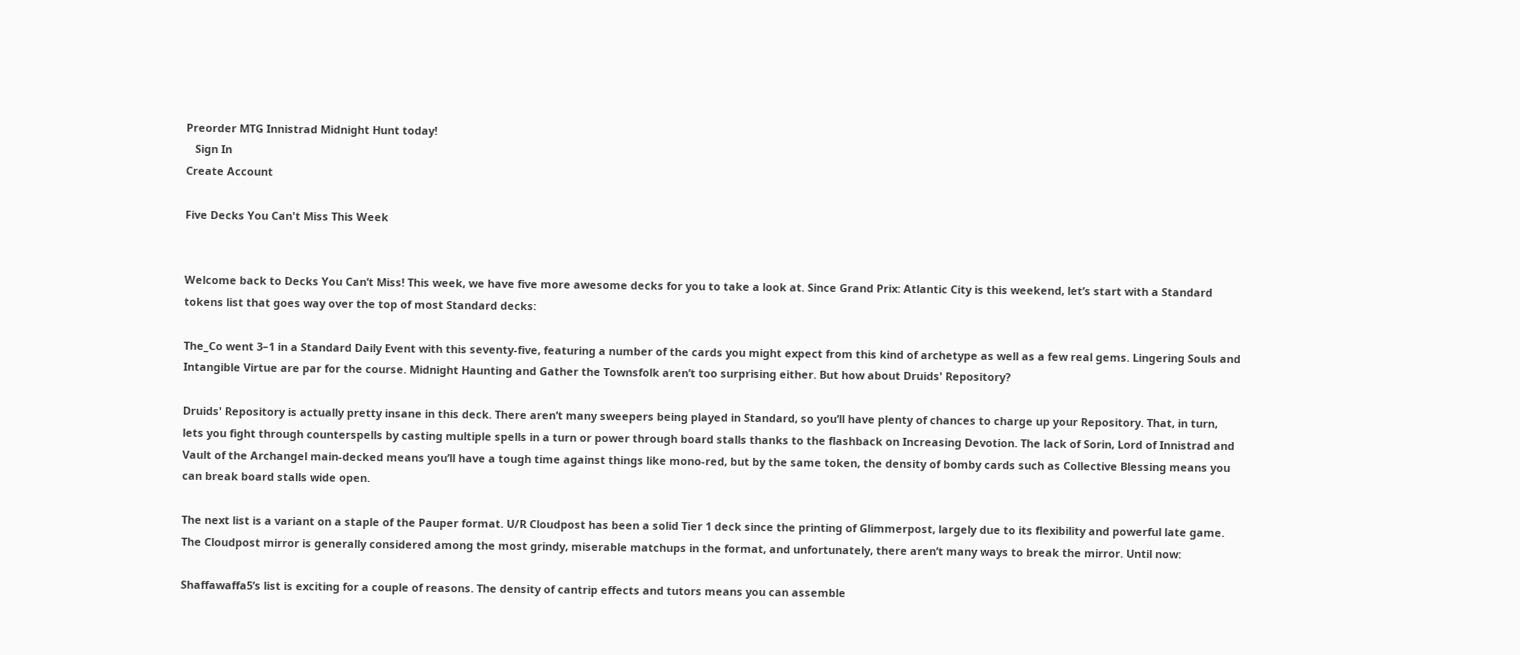Preorder MTG Innistrad Midnight Hunt today!
   Sign In
Create Account

Five Decks You Can't Miss This Week


Welcome back to Decks You Can’t Miss! This week, we have five more awesome decks for you to take a look at. Since Grand Prix: Atlantic City is this weekend, let’s start with a Standard tokens list that goes way over the top of most Standard decks:

The_Co went 3–1 in a Standard Daily Event with this seventy-five, featuring a number of the cards you might expect from this kind of archetype as well as a few real gems. Lingering Souls and Intangible Virtue are par for the course. Midnight Haunting and Gather the Townsfolk aren’t too surprising either. But how about Druids' Repository?

Druids' Repository is actually pretty insane in this deck. There aren’t many sweepers being played in Standard, so you’ll have plenty of chances to charge up your Repository. That, in turn, lets you fight through counterspells by casting multiple spells in a turn or power through board stalls thanks to the flashback on Increasing Devotion. The lack of Sorin, Lord of Innistrad and Vault of the Archangel main-decked means you’ll have a tough time against things like mono-red, but by the same token, the density of bomby cards such as Collective Blessing means you can break board stalls wide open.

The next list is a variant on a staple of the Pauper format. U/R Cloudpost has been a solid Tier 1 deck since the printing of Glimmerpost, largely due to its flexibility and powerful late game. The Cloudpost mirror is generally considered among the most grindy, miserable matchups in the format, and unfortunately, there aren’t many ways to break the mirror. Until now:

Shaffawaffa5’s list is exciting for a couple of reasons. The density of cantrip effects and tutors means you can assemble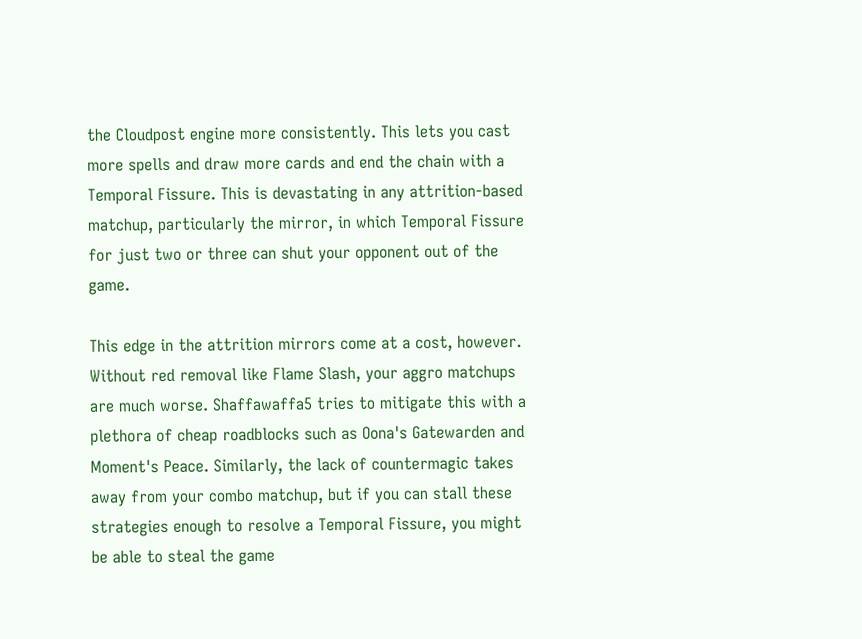the Cloudpost engine more consistently. This lets you cast more spells and draw more cards and end the chain with a Temporal Fissure. This is devastating in any attrition-based matchup, particularly the mirror, in which Temporal Fissure for just two or three can shut your opponent out of the game.

This edge in the attrition mirrors come at a cost, however. Without red removal like Flame Slash, your aggro matchups are much worse. Shaffawaffa5 tries to mitigate this with a plethora of cheap roadblocks such as Oona's Gatewarden and Moment's Peace. Similarly, the lack of countermagic takes away from your combo matchup, but if you can stall these strategies enough to resolve a Temporal Fissure, you might be able to steal the game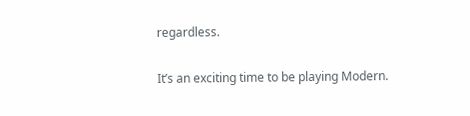regardless.

It’s an exciting time to be playing Modern.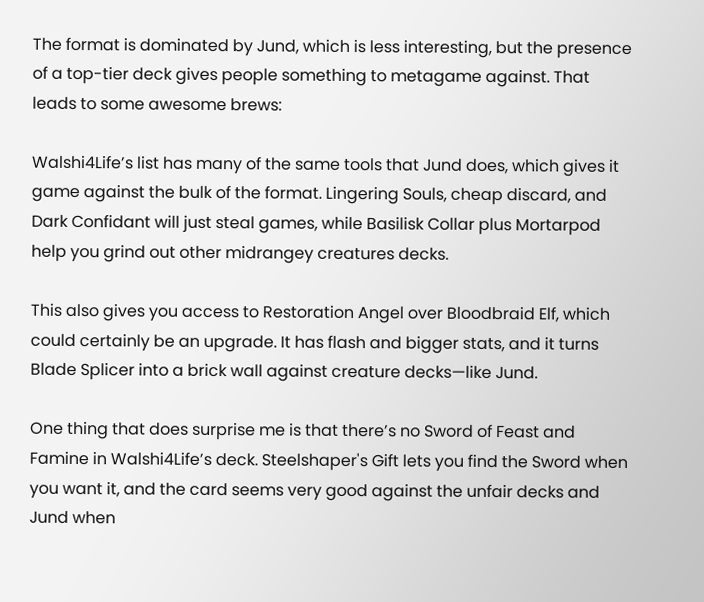The format is dominated by Jund, which is less interesting, but the presence of a top-tier deck gives people something to metagame against. That leads to some awesome brews:

Walshi4Life’s list has many of the same tools that Jund does, which gives it game against the bulk of the format. Lingering Souls, cheap discard, and Dark Confidant will just steal games, while Basilisk Collar plus Mortarpod help you grind out other midrangey creatures decks.

This also gives you access to Restoration Angel over Bloodbraid Elf, which could certainly be an upgrade. It has flash and bigger stats, and it turns Blade Splicer into a brick wall against creature decks—like Jund.

One thing that does surprise me is that there’s no Sword of Feast and Famine in Walshi4Life’s deck. Steelshaper's Gift lets you find the Sword when you want it, and the card seems very good against the unfair decks and Jund when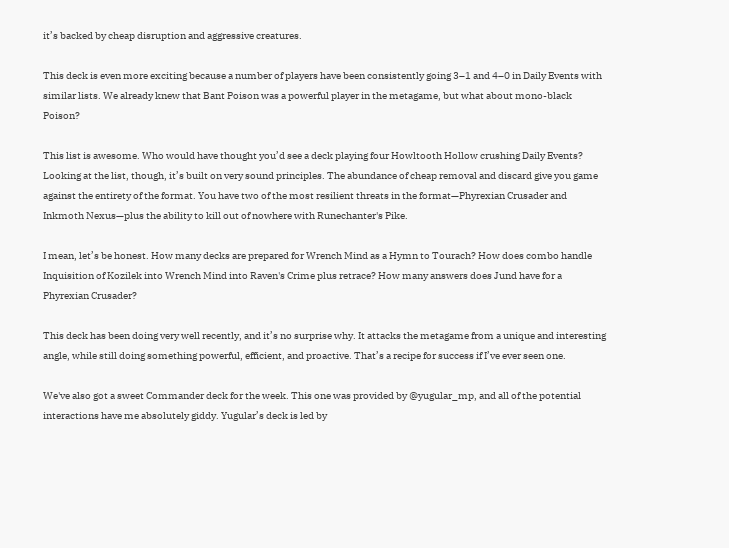it’s backed by cheap disruption and aggressive creatures.

This deck is even more exciting because a number of players have been consistently going 3–1 and 4–0 in Daily Events with similar lists. We already knew that Bant Poison was a powerful player in the metagame, but what about mono-black Poison?

This list is awesome. Who would have thought you’d see a deck playing four Howltooth Hollow crushing Daily Events? Looking at the list, though, it’s built on very sound principles. The abundance of cheap removal and discard give you game against the entirety of the format. You have two of the most resilient threats in the format—Phyrexian Crusader and Inkmoth Nexus—plus the ability to kill out of nowhere with Runechanter's Pike.

I mean, let’s be honest. How many decks are prepared for Wrench Mind as a Hymn to Tourach? How does combo handle Inquisition of Kozilek into Wrench Mind into Raven's Crime plus retrace? How many answers does Jund have for a Phyrexian Crusader?

This deck has been doing very well recently, and it’s no surprise why. It attacks the metagame from a unique and interesting angle, while still doing something powerful, efficient, and proactive. That’s a recipe for success if I’ve ever seen one.

We've also got a sweet Commander deck for the week. This one was provided by @yugular_mp, and all of the potential interactions have me absolutely giddy. Yugular’s deck is led by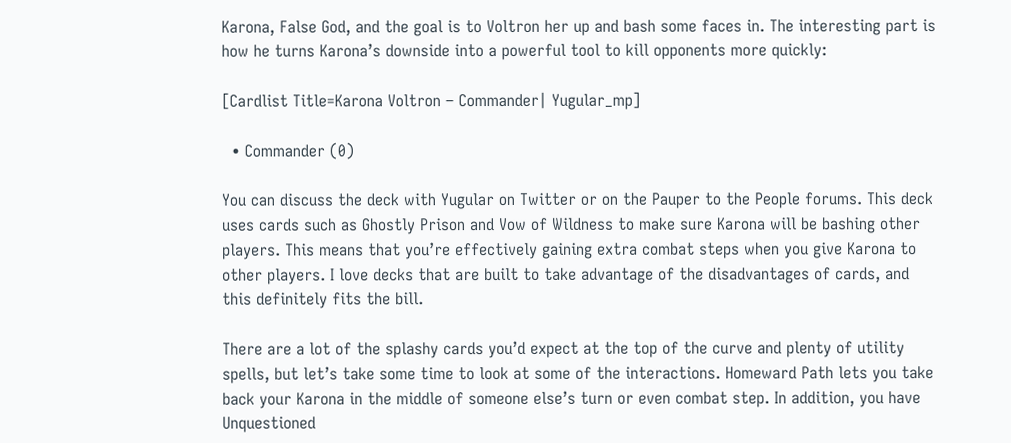Karona, False God, and the goal is to Voltron her up and bash some faces in. The interesting part is how he turns Karona’s downside into a powerful tool to kill opponents more quickly:

[Cardlist Title=Karona Voltron – Commander| Yugular_mp]

  • Commander (0)

You can discuss the deck with Yugular on Twitter or on the Pauper to the People forums. This deck uses cards such as Ghostly Prison and Vow of Wildness to make sure Karona will be bashing other players. This means that you’re effectively gaining extra combat steps when you give Karona to other players. I love decks that are built to take advantage of the disadvantages of cards, and this definitely fits the bill.

There are a lot of the splashy cards you’d expect at the top of the curve and plenty of utility spells, but let’s take some time to look at some of the interactions. Homeward Path lets you take back your Karona in the middle of someone else’s turn or even combat step. In addition, you have Unquestioned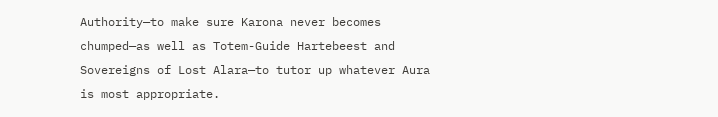Authority—to make sure Karona never becomes chumped—as well as Totem-Guide Hartebeest and Sovereigns of Lost Alara—to tutor up whatever Aura is most appropriate.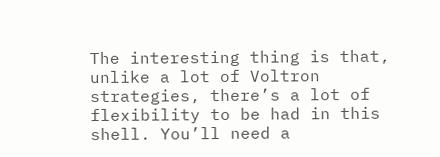The interesting thing is that, unlike a lot of Voltron strategies, there’s a lot of flexibility to be had in this shell. You’ll need a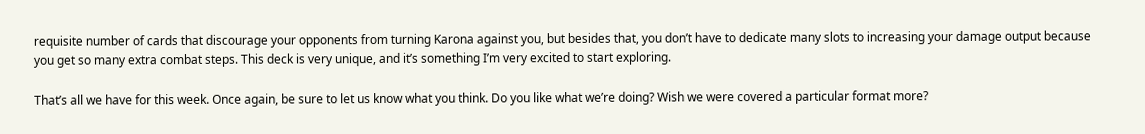requisite number of cards that discourage your opponents from turning Karona against you, but besides that, you don’t have to dedicate many slots to increasing your damage output because you get so many extra combat steps. This deck is very unique, and it’s something I’m very excited to start exploring.

That’s all we have for this week. Once again, be sure to let us know what you think. Do you like what we’re doing? Wish we were covered a particular format more?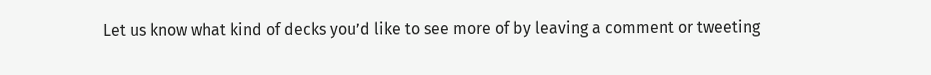Let us know what kind of decks you’d like to see more of by leaving a comment or tweeting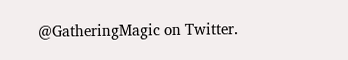@GatheringMagic on Twitter.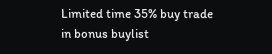Limited time 35% buy trade in bonus buylist